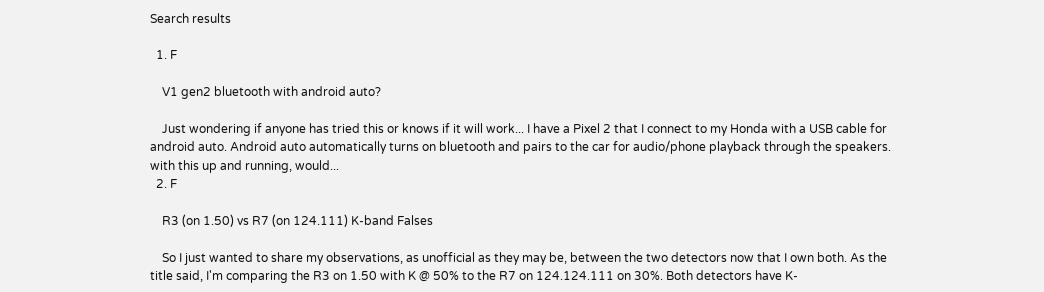Search results

  1. F

    V1 gen2 bluetooth with android auto?

    Just wondering if anyone has tried this or knows if it will work... I have a Pixel 2 that I connect to my Honda with a USB cable for android auto. Android auto automatically turns on bluetooth and pairs to the car for audio/phone playback through the speakers. with this up and running, would...
  2. F

    R3 (on 1.50) vs R7 (on 124.111) K-band Falses

    So I just wanted to share my observations, as unofficial as they may be, between the two detectors now that I own both. As the title said, I'm comparing the R3 on 1.50 with K @ 50% to the R7 on 124.124.111 on 30%. Both detectors have K-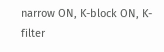narrow ON, K-block ON, K-filter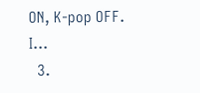ON, K-pop OFF. I...
  3.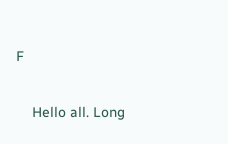F


    Hello all. Long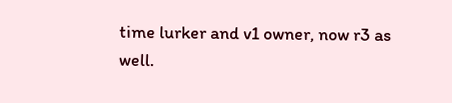time lurker and v1 owner, now r3 as well.